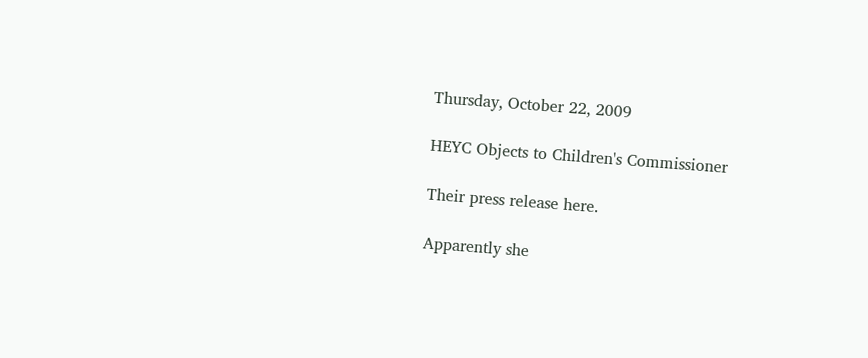Thursday, October 22, 2009

HEYC Objects to Children's Commissioner

Their press release here.

Apparently she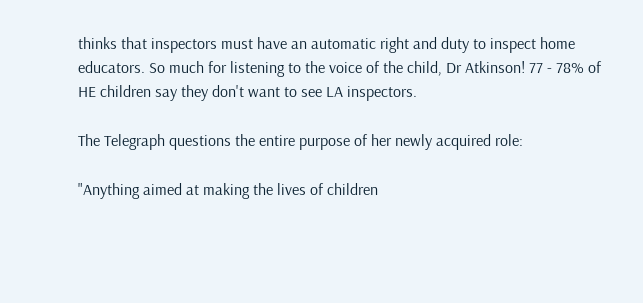thinks that inspectors must have an automatic right and duty to inspect home educators. So much for listening to the voice of the child, Dr Atkinson! 77 - 78% of HE children say they don't want to see LA inspectors.

The Telegraph questions the entire purpose of her newly acquired role:

"Anything aimed at making the lives of children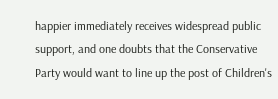happier immediately receives widespread public support, and one doubts that the Conservative Party would want to line up the post of Children's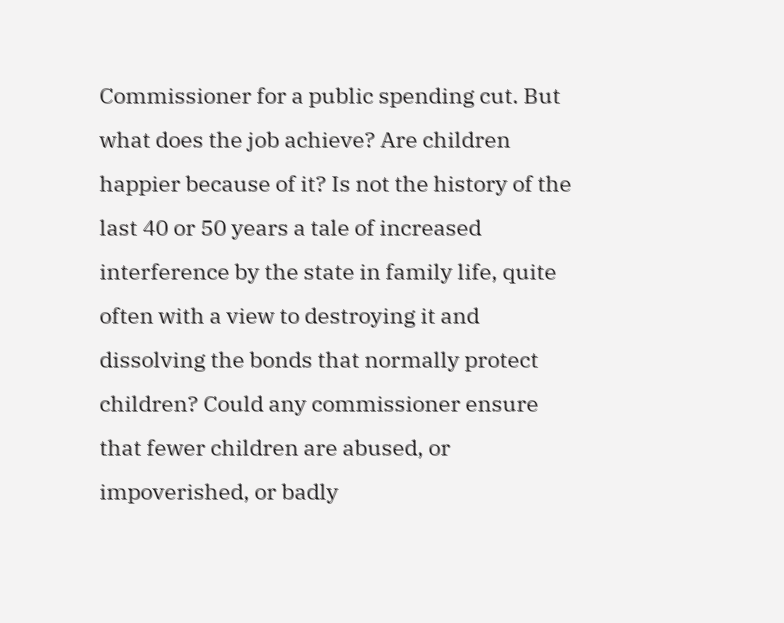Commissioner for a public spending cut. But what does the job achieve? Are children happier because of it? Is not the history of the last 40 or 50 years a tale of increased interference by the state in family life, quite often with a view to destroying it and dissolving the bonds that normally protect children? Could any commissioner ensure that fewer children are abused, or impoverished, or badly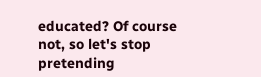educated? Of course not, so let's stop pretending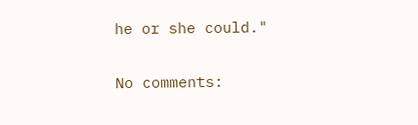he or she could."

No comments: